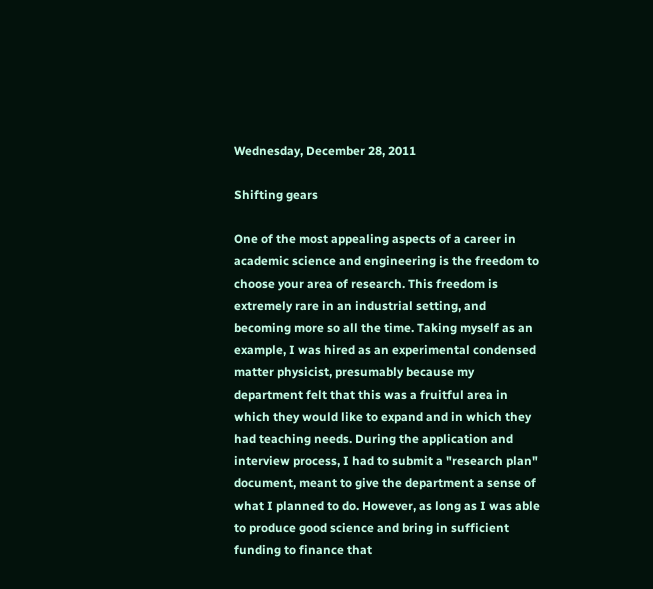Wednesday, December 28, 2011

Shifting gears

One of the most appealing aspects of a career in academic science and engineering is the freedom to choose your area of research. This freedom is extremely rare in an industrial setting, and becoming more so all the time. Taking myself as an example, I was hired as an experimental condensed matter physicist, presumably because my department felt that this was a fruitful area in which they would like to expand and in which they had teaching needs. During the application and interview process, I had to submit a "research plan" document, meant to give the department a sense of what I planned to do. However, as long as I was able to produce good science and bring in sufficient funding to finance that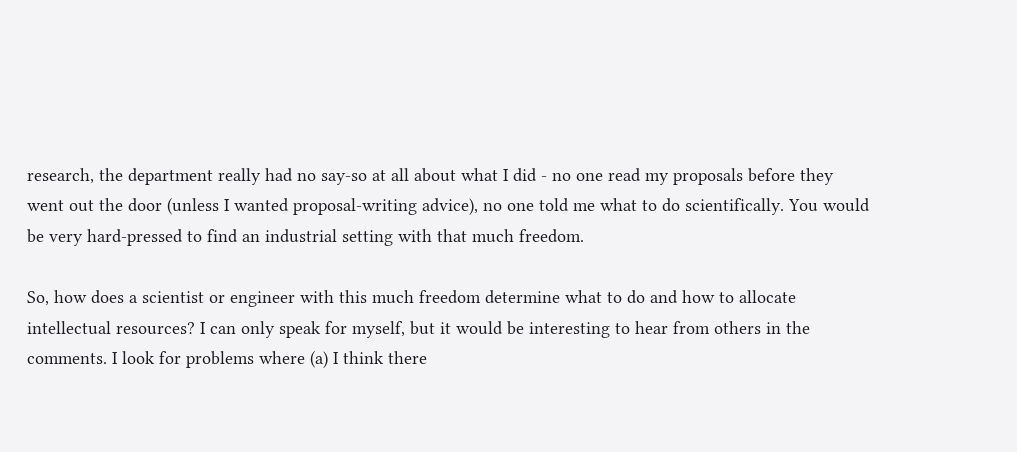research, the department really had no say-so at all about what I did - no one read my proposals before they went out the door (unless I wanted proposal-writing advice), no one told me what to do scientifically. You would be very hard-pressed to find an industrial setting with that much freedom.

So, how does a scientist or engineer with this much freedom determine what to do and how to allocate intellectual resources? I can only speak for myself, but it would be interesting to hear from others in the comments. I look for problems where (a) I think there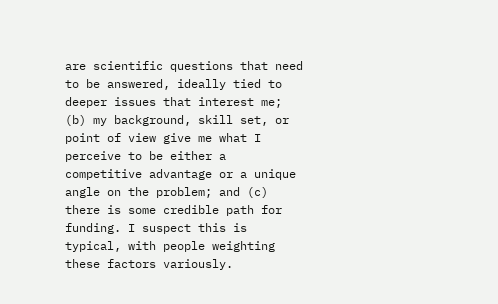are scientific questions that need to be answered, ideally tied to deeper issues that interest me; (b) my background, skill set, or point of view give me what I perceive to be either a competitive advantage or a unique angle on the problem; and (c) there is some credible path for funding. I suspect this is typical, with people weighting these factors variously.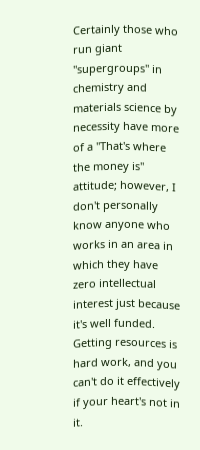Certainly those who run giant "supergroups" in chemistry and materials science by necessity have more of a "That's where the money is" attitude; however, I don't personally know anyone who works in an area in which they have zero intellectual interest just because it's well funded. Getting resources is hard work, and you can't do it effectively if your heart's not in it.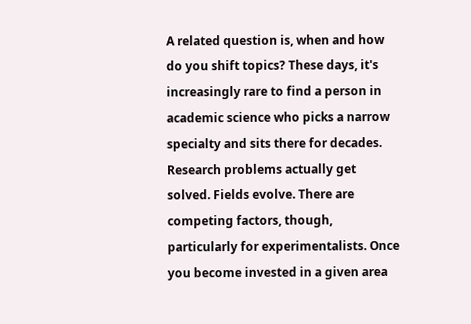A related question is, when and how do you shift topics? These days, it's increasingly rare to find a person in academic science who picks a narrow specialty and sits there for decades. Research problems actually get solved. Fields evolve. There are competing factors, though, particularly for experimentalists. Once you become invested in a given area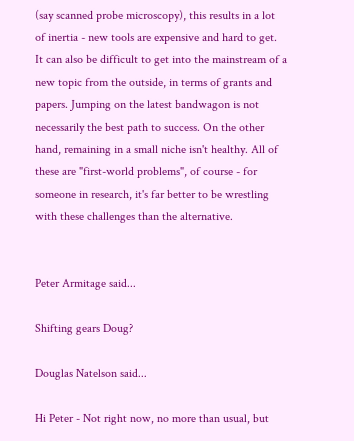(say scanned probe microscopy), this results in a lot of inertia - new tools are expensive and hard to get. It can also be difficult to get into the mainstream of a new topic from the outside, in terms of grants and papers. Jumping on the latest bandwagon is not necessarily the best path to success. On the other hand, remaining in a small niche isn't healthy. All of these are "first-world problems", of course - for someone in research, it's far better to be wrestling with these challenges than the alternative.


Peter Armitage said...

Shifting gears Doug?

Douglas Natelson said...

Hi Peter - Not right now, no more than usual, but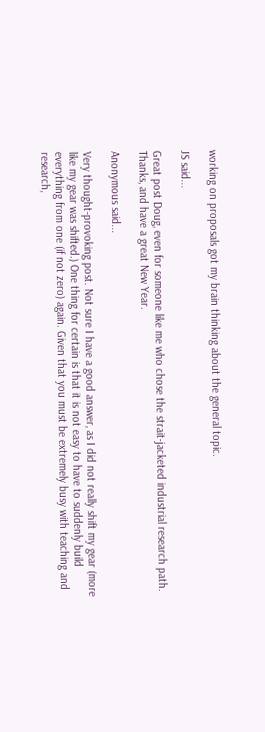working on proposals got my brain thinking about the general topic.

JS said...

Great post Doug, even for someone like me who chose the strait-jacketed industrial research path. Thanks, and have a great New Year.

Anonymous said...

Very thought-provoking post. Not sure I have a good answer, as I did not really shift my gear (more like my gear was shifted.) One thing for certain is that it is not easy to have to suddenly build everything from one (if not zero) again. Given that you must be extremely busy with teaching and research,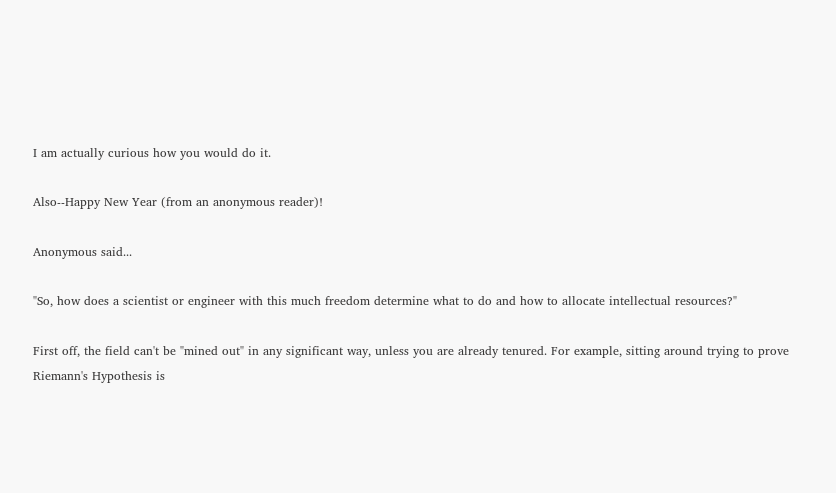I am actually curious how you would do it.

Also--Happy New Year (from an anonymous reader)!

Anonymous said...

"So, how does a scientist or engineer with this much freedom determine what to do and how to allocate intellectual resources?"

First off, the field can't be "mined out" in any significant way, unless you are already tenured. For example, sitting around trying to prove Riemann's Hypothesis is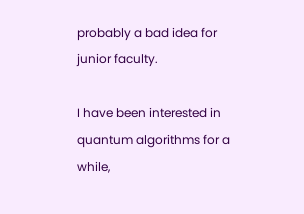probably a bad idea for junior faculty.

I have been interested in quantum algorithms for a while,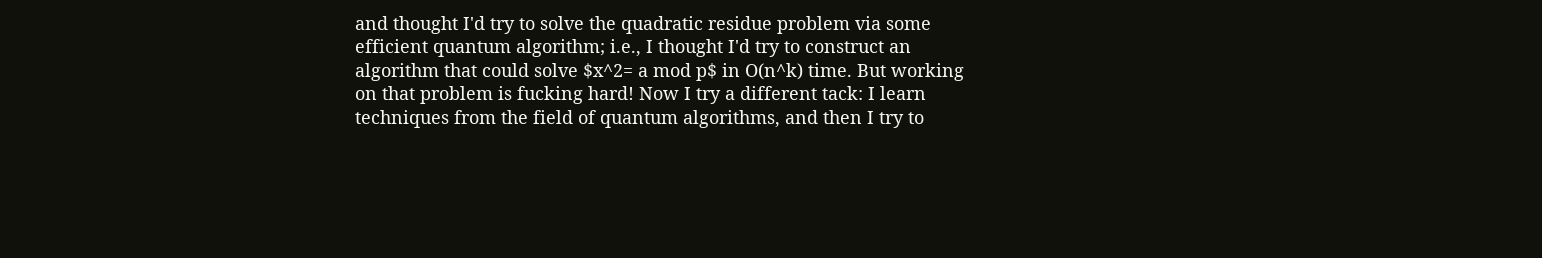and thought I'd try to solve the quadratic residue problem via some efficient quantum algorithm; i.e., I thought I'd try to construct an algorithm that could solve $x^2= a mod p$ in O(n^k) time. But working on that problem is fucking hard! Now I try a different tack: I learn techniques from the field of quantum algorithms, and then I try to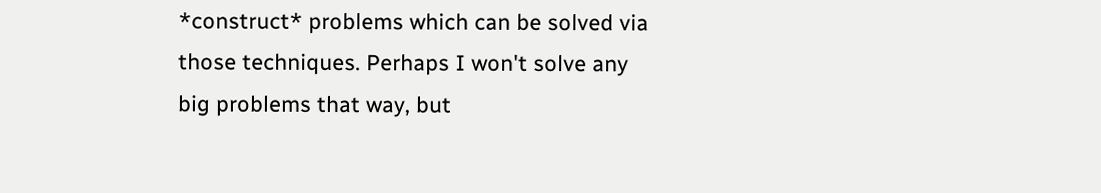*construct* problems which can be solved via those techniques. Perhaps I won't solve any big problems that way, but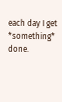each day I get *something* done.